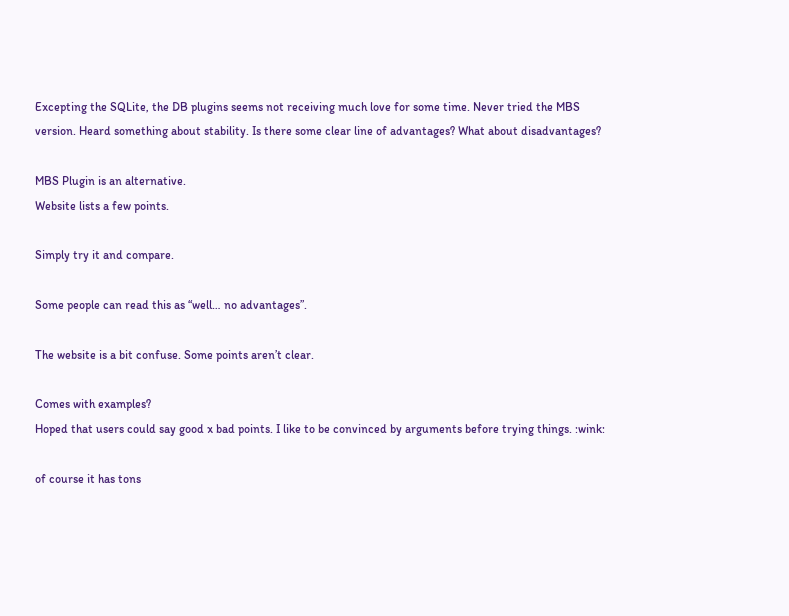Excepting the SQLite, the DB plugins seems not receiving much love for some time. Never tried the MBS version. Heard something about stability. Is there some clear line of advantages? What about disadvantages?

MBS Plugin is an alternative.
Website lists a few points.

Simply try it and compare.

Some people can read this as “well… no advantages”.

The website is a bit confuse. Some points aren’t clear.

Comes with examples?
Hoped that users could say good x bad points. I like to be convinced by arguments before trying things. :wink:

of course it has tons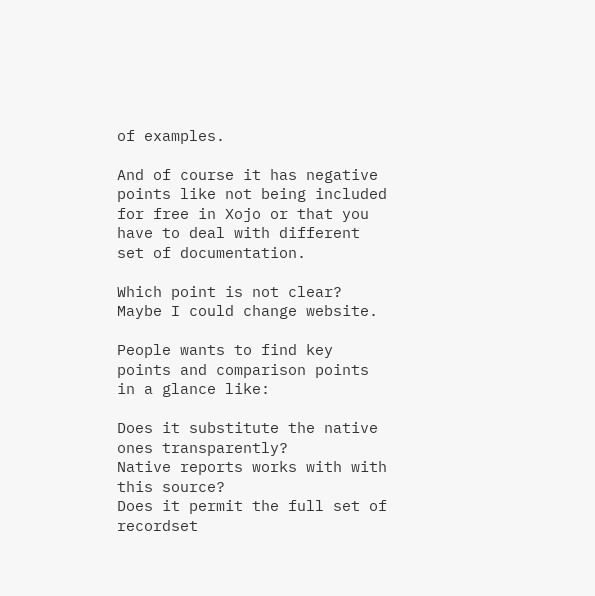of examples.

And of course it has negative points like not being included for free in Xojo or that you have to deal with different set of documentation.

Which point is not clear? Maybe I could change website.

People wants to find key points and comparison points in a glance like:

Does it substitute the native ones transparently?
Native reports works with with this source?
Does it permit the full set of recordset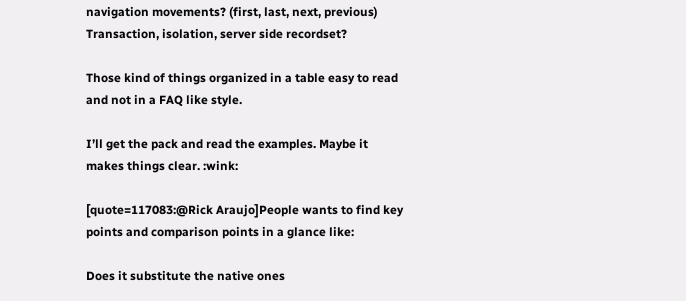navigation movements? (first, last, next, previous)
Transaction, isolation, server side recordset?

Those kind of things organized in a table easy to read and not in a FAQ like style.

I’ll get the pack and read the examples. Maybe it makes things clear. :wink:

[quote=117083:@Rick Araujo]People wants to find key points and comparison points in a glance like:

Does it substitute the native ones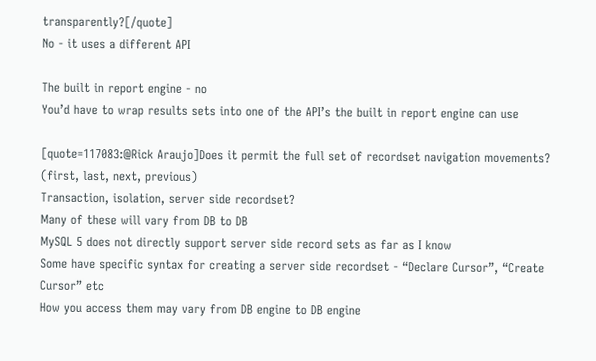transparently?[/quote]
No - it uses a different API

The built in report engine - no
You’d have to wrap results sets into one of the API’s the built in report engine can use

[quote=117083:@Rick Araujo]Does it permit the full set of recordset navigation movements? (first, last, next, previous)
Transaction, isolation, server side recordset?
Many of these will vary from DB to DB
MySQL 5 does not directly support server side record sets as far as I know
Some have specific syntax for creating a server side recordset - “Declare Cursor”, “Create Cursor” etc
How you access them may vary from DB engine to DB engine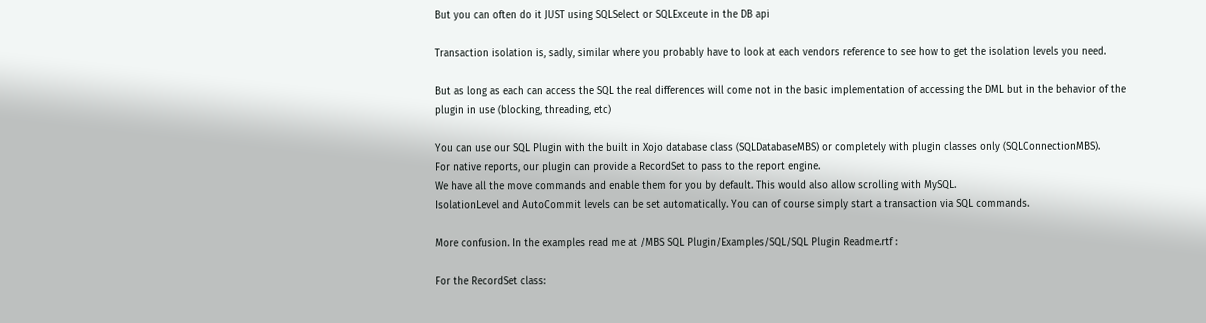But you can often do it JUST using SQLSelect or SQLExceute in the DB api

Transaction isolation is, sadly, similar where you probably have to look at each vendors reference to see how to get the isolation levels you need.

But as long as each can access the SQL the real differences will come not in the basic implementation of accessing the DML but in the behavior of the plugin in use (blocking, threading, etc)

You can use our SQL Plugin with the built in Xojo database class (SQLDatabaseMBS) or completely with plugin classes only (SQLConnectionMBS).
For native reports, our plugin can provide a RecordSet to pass to the report engine.
We have all the move commands and enable them for you by default. This would also allow scrolling with MySQL.
IsolationLevel and AutoCommit levels can be set automatically. You can of course simply start a transaction via SQL commands.

More confusion. In the examples read me at /MBS SQL Plugin/Examples/SQL/SQL Plugin Readme.rtf :

For the RecordSet class: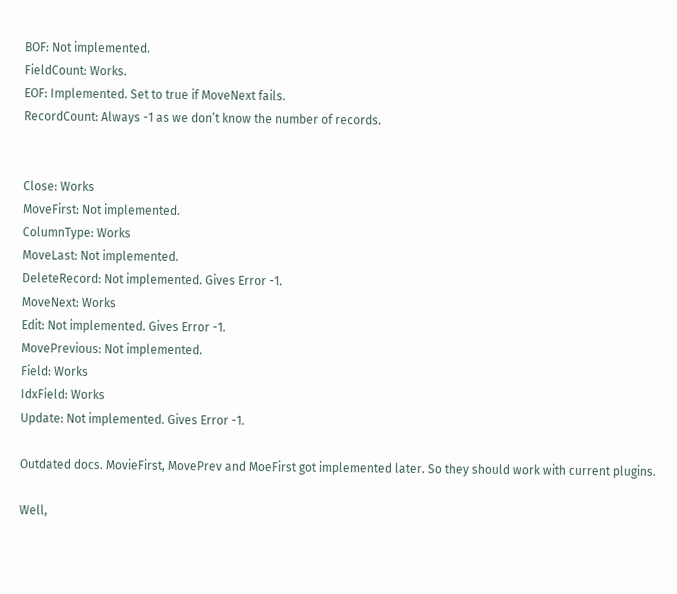BOF: Not implemented.
FieldCount: Works.
EOF: Implemented. Set to true if MoveNext fails.
RecordCount: Always -1 as we don’t know the number of records.


Close: Works
MoveFirst: Not implemented.
ColumnType: Works
MoveLast: Not implemented.
DeleteRecord: Not implemented. Gives Error -1.
MoveNext: Works
Edit: Not implemented. Gives Error -1.
MovePrevious: Not implemented.
Field: Works
IdxField: Works
Update: Not implemented. Gives Error -1.

Outdated docs. MovieFirst, MovePrev and MoeFirst got implemented later. So they should work with current plugins.

Well,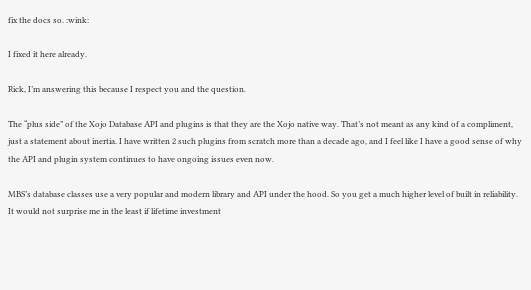fix the docs so. :wink:

I fixed it here already.

Rick, I’m answering this because I respect you and the question.

The “plus side” of the Xojo Database API and plugins is that they are the Xojo native way. That’s not meant as any kind of a compliment, just a statement about inertia. I have written 2 such plugins from scratch more than a decade ago, and I feel like I have a good sense of why the API and plugin system continues to have ongoing issues even now.

MBS’s database classes use a very popular and modern library and API under the hood. So you get a much higher level of built in reliability. It would not surprise me in the least if lifetime investment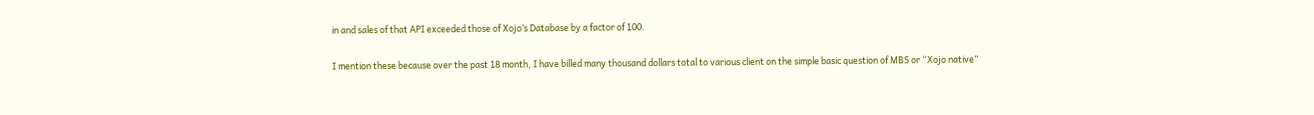in and sales of that API exceeded those of Xojo’s Database by a factor of 100.

I mention these because over the past 18 month, I have billed many thousand dollars total to various client on the simple basic question of MBS or “Xojo native”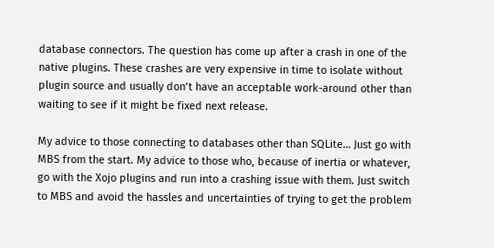database connectors. The question has come up after a crash in one of the native plugins. These crashes are very expensive in time to isolate without plugin source and usually don’t have an acceptable work-around other than waiting to see if it might be fixed next release.

My advice to those connecting to databases other than SQLite… Just go with MBS from the start. My advice to those who, because of inertia or whatever, go with the Xojo plugins and run into a crashing issue with them. Just switch to MBS and avoid the hassles and uncertainties of trying to get the problem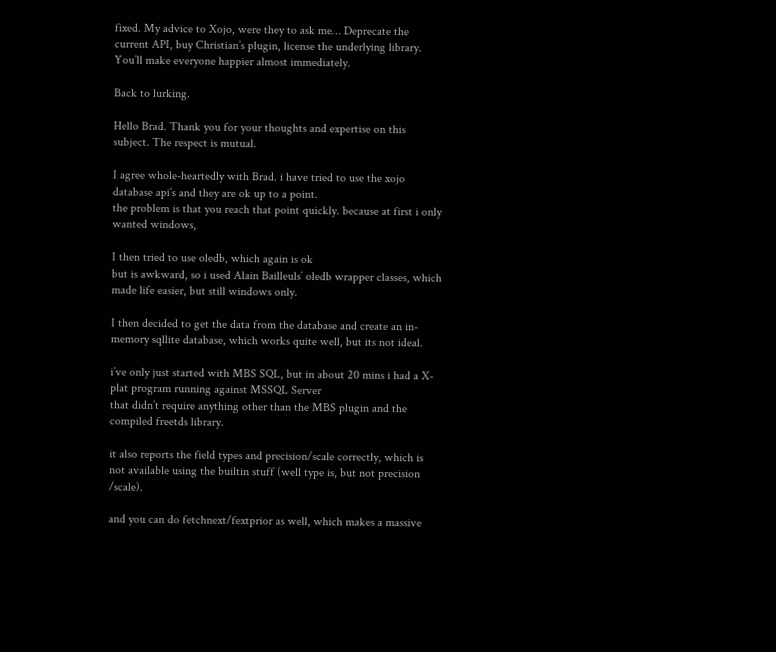fixed. My advice to Xojo, were they to ask me… Deprecate the current API, buy Christian’s plugin, license the underlying library. You’ll make everyone happier almost immediately.

Back to lurking.

Hello Brad. Thank you for your thoughts and expertise on this subject. The respect is mutual.

I agree whole-heartedly with Brad. i have tried to use the xojo database api’s and they are ok up to a point.
the problem is that you reach that point quickly. because at first i only wanted windows,

I then tried to use oledb, which again is ok
but is awkward, so i used Alain Bailleuls’ oledb wrapper classes, which made life easier, but still windows only.

I then decided to get the data from the database and create an in-memory sqllite database, which works quite well, but its not ideal.

i’ve only just started with MBS SQL, but in about 20 mins i had a X-plat program running against MSSQL Server
that didn’t require anything other than the MBS plugin and the compiled freetds library.

it also reports the field types and precision/scale correctly, which is not available using the builtin stuff (well type is, but not precision /scale).

and you can do fetchnext/fextprior as well, which makes a massive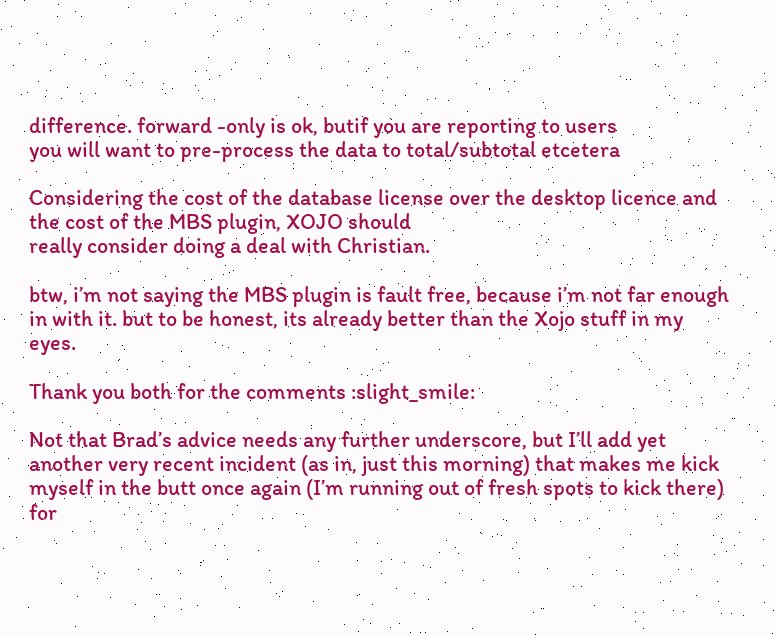difference. forward -only is ok, butif you are reporting to users
you will want to pre-process the data to total/subtotal etcetera

Considering the cost of the database license over the desktop licence and the cost of the MBS plugin, XOJO should
really consider doing a deal with Christian.

btw, i’m not saying the MBS plugin is fault free, because i’m not far enough in with it. but to be honest, its already better than the Xojo stuff in my eyes.

Thank you both for the comments :slight_smile:

Not that Brad’s advice needs any further underscore, but I’ll add yet another very recent incident (as in, just this morning) that makes me kick myself in the butt once again (I’m running out of fresh spots to kick there) for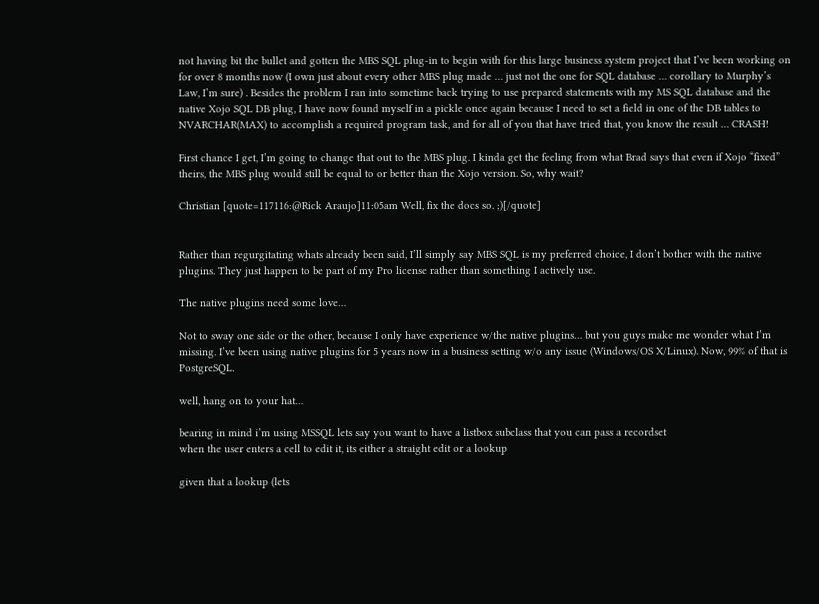not having bit the bullet and gotten the MBS SQL plug-in to begin with for this large business system project that I’ve been working on for over 8 months now (I own just about every other MBS plug made … just not the one for SQL database … corollary to Murphy’s Law, I’m sure) . Besides the problem I ran into sometime back trying to use prepared statements with my MS SQL database and the native Xojo SQL DB plug, I have now found myself in a pickle once again because I need to set a field in one of the DB tables to NVARCHAR(MAX) to accomplish a required program task, and for all of you that have tried that, you know the result … CRASH!

First chance I get, I’m going to change that out to the MBS plug. I kinda get the feeling from what Brad says that even if Xojo “fixed” theirs, the MBS plug would still be equal to or better than the Xojo version. So, why wait?

Christian [quote=117116:@Rick Araujo]11:05am Well, fix the docs so. ;)[/quote]


Rather than regurgitating whats already been said, I’ll simply say MBS SQL is my preferred choice, I don’t bother with the native plugins. They just happen to be part of my Pro license rather than something I actively use.

The native plugins need some love…

Not to sway one side or the other, because I only have experience w/the native plugins… but you guys make me wonder what I’m missing. I’ve been using native plugins for 5 years now in a business setting w/o any issue (Windows/OS X/Linux). Now, 99% of that is PostgreSQL.

well, hang on to your hat…

bearing in mind i’m using MSSQL lets say you want to have a listbox subclass that you can pass a recordset
when the user enters a cell to edit it, its either a straight edit or a lookup

given that a lookup (lets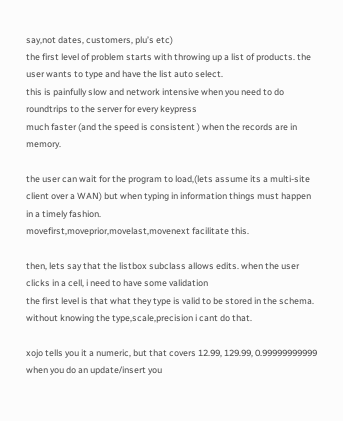say,not dates, customers, plu’s etc)
the first level of problem starts with throwing up a list of products. the user wants to type and have the list auto select.
this is painfully slow and network intensive when you need to do roundtrips to the server for every keypress
much faster (and the speed is consistent ) when the records are in memory.

the user can wait for the program to load,(lets assume its a multi-site client over a WAN) but when typing in information things must happen in a timely fashion.
movefirst,moveprior,movelast,movenext facilitate this.

then, lets say that the listbox subclass allows edits. when the user clicks in a cell, i need to have some validation
the first level is that what they type is valid to be stored in the schema. without knowing the type,scale,precision i cant do that.

xojo tells you it a numeric, but that covers 12.99, 129.99, 0.99999999999 when you do an update/insert you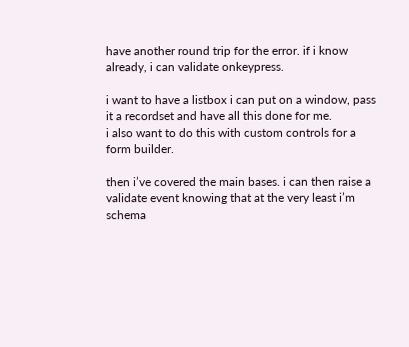have another round trip for the error. if i know already, i can validate onkeypress.

i want to have a listbox i can put on a window, pass it a recordset and have all this done for me.
i also want to do this with custom controls for a form builder.

then i’ve covered the main bases. i can then raise a validate event knowing that at the very least i’m schema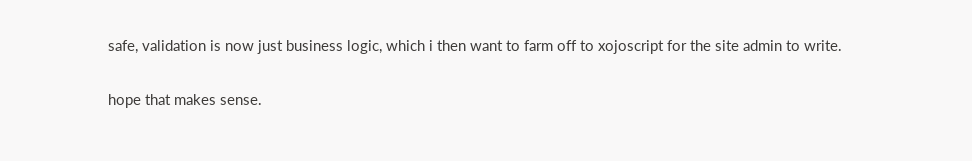safe, validation is now just business logic, which i then want to farm off to xojoscript for the site admin to write.

hope that makes sense.